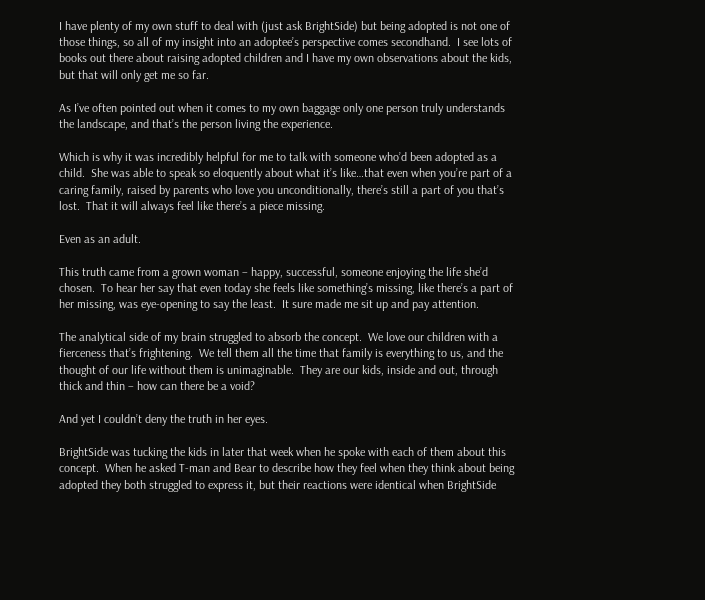I have plenty of my own stuff to deal with (just ask BrightSide) but being adopted is not one of those things, so all of my insight into an adoptee’s perspective comes secondhand.  I see lots of books out there about raising adopted children and I have my own observations about the kids, but that will only get me so far.

As I’ve often pointed out when it comes to my own baggage only one person truly understands the landscape, and that’s the person living the experience.

Which is why it was incredibly helpful for me to talk with someone who’d been adopted as a child.  She was able to speak so eloquently about what it’s like…that even when you’re part of a caring family, raised by parents who love you unconditionally, there’s still a part of you that’s lost.  That it will always feel like there’s a piece missing.

Even as an adult.

This truth came from a grown woman – happy, successful, someone enjoying the life she’d chosen.  To hear her say that even today she feels like something’s missing, like there’s a part of her missing, was eye-opening to say the least.  It sure made me sit up and pay attention.

The analytical side of my brain struggled to absorb the concept.  We love our children with a fierceness that’s frightening.  We tell them all the time that family is everything to us, and the thought of our life without them is unimaginable.  They are our kids, inside and out, through thick and thin – how can there be a void?

And yet I couldn’t deny the truth in her eyes.

BrightSide was tucking the kids in later that week when he spoke with each of them about this concept.  When he asked T-man and Bear to describe how they feel when they think about being adopted they both struggled to express it, but their reactions were identical when BrightSide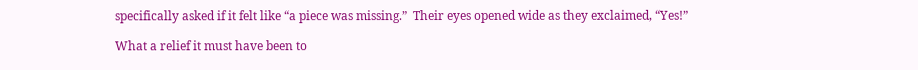specifically asked if it felt like “a piece was missing.”  Their eyes opened wide as they exclaimed, “Yes!”

What a relief it must have been to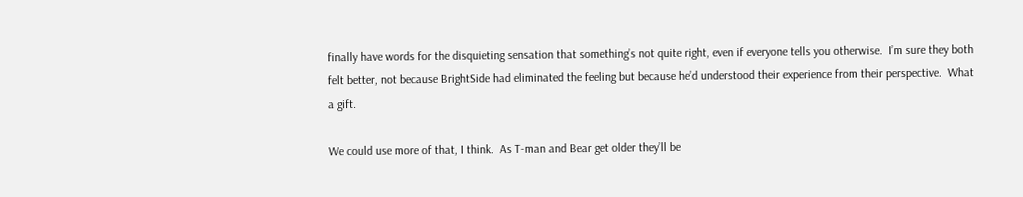finally have words for the disquieting sensation that something’s not quite right, even if everyone tells you otherwise.  I’m sure they both felt better, not because BrightSide had eliminated the feeling but because he’d understood their experience from their perspective.  What a gift.

We could use more of that, I think.  As T-man and Bear get older they’ll be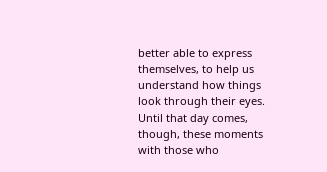better able to express themselves, to help us understand how things look through their eyes.  Until that day comes, though, these moments with those who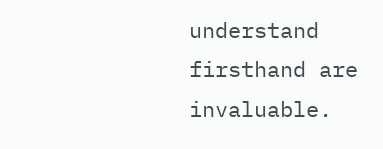understand firsthand are invaluable.